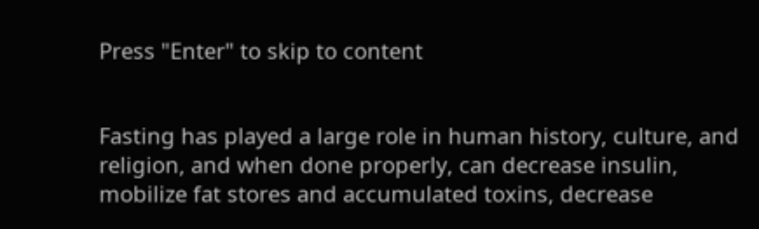Press "Enter" to skip to content


Fasting has played a large role in human history, culture, and religion, and when done properly, can decrease insulin, mobilize fat stores and accumulated toxins, decrease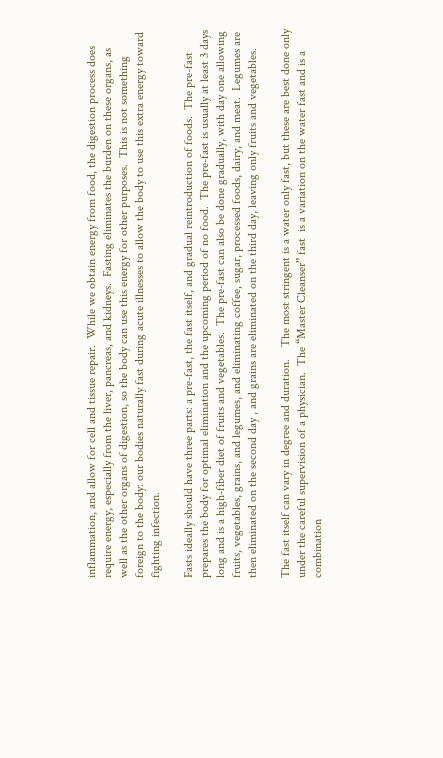inflammation, and allow for cell and tissue repair.  While we obtain energy from food, the digestion process does require energy, especially from the liver, pancreas, and kidneys.  Fasting eliminates the burden on these organs, as well as the other organs of digestion, so the body can use this energy for other purposes.  This is not something foreign to the body: our bodies naturally fast during acute illnesses to allow the body to use this extra energy toward fighting infection.

Fasts ideally should have three parts: a pre-fast, the fast itself, and gradual reintroduction of foods.  The pre-fast prepares the body for optimal elimination and the upcoming period of no food.  The pre-fast is usually at least 3 days long and is a high-fiber diet of fruits and vegetables.  The pre-fast can also be done gradually, with day one allowing fruits, vegetables, grains, and legumes, and eliminating coffee, sugar, processed foods, dairy, and meat.  Legumes are then eliminated on the second day , and grains are eliminated on the third day, leaving only fruits and vegetables.

The fast itself can vary in degree and duration.    The most stringent is a water only fast, but these are best done only under the careful supervision of a physician.  The “Master Cleanser” fast  is a variation on the water fast and is a combination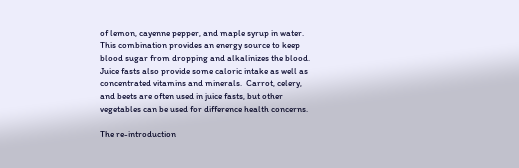of lemon, cayenne pepper, and maple syrup in water.  This combination provides an energy source to keep blood sugar from dropping and alkalinizes the blood.  Juice fasts also provide some caloric intake as well as concentrated vitamins and minerals.  Carrot, celery, and beets are often used in juice fasts, but other vegetables can be used for difference health concerns.

The re-introduction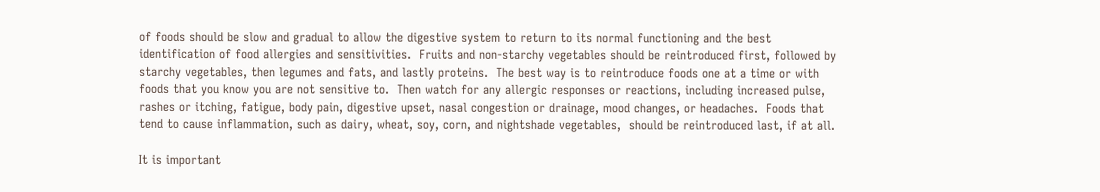of foods should be slow and gradual to allow the digestive system to return to its normal functioning and the best identification of food allergies and sensitivities.  Fruits and non-starchy vegetables should be reintroduced first, followed by starchy vegetables, then legumes and fats, and lastly proteins.  The best way is to reintroduce foods one at a time or with foods that you know you are not sensitive to.  Then watch for any allergic responses or reactions, including increased pulse, rashes or itching, fatigue, body pain, digestive upset, nasal congestion or drainage, mood changes, or headaches.  Foods that tend to cause inflammation, such as dairy, wheat, soy, corn, and nightshade vegetables,  should be reintroduced last, if at all.

It is important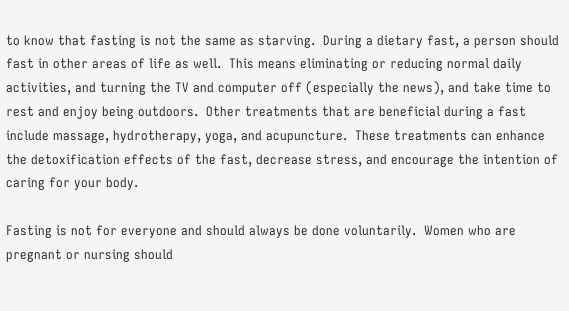to know that fasting is not the same as starving.  During a dietary fast, a person should fast in other areas of life as well.  This means eliminating or reducing normal daily activities, and turning the TV and computer off (especially the news), and take time to rest and enjoy being outdoors.  Other treatments that are beneficial during a fast include massage, hydrotherapy, yoga, and acupuncture.  These treatments can enhance the detoxification effects of the fast, decrease stress, and encourage the intention of caring for your body.

Fasting is not for everyone and should always be done voluntarily.  Women who are pregnant or nursing should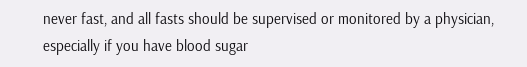never fast, and all fasts should be supervised or monitored by a physician, especially if you have blood sugar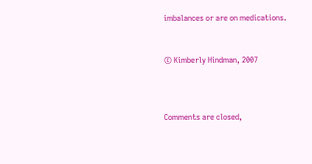imbalances or are on medications.


© Kimberly Hindman, 2007



Comments are closed,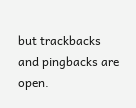but trackbacks and pingbacks are open.